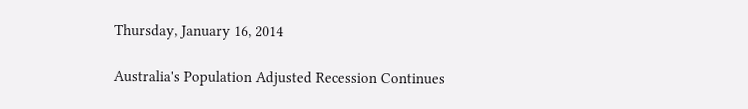Thursday, January 16, 2014

Australia's Population Adjusted Recession Continues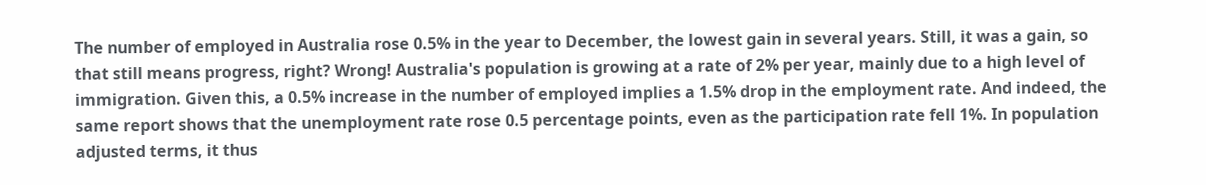The number of employed in Australia rose 0.5% in the year to December, the lowest gain in several years. Still, it was a gain, so that still means progress, right? Wrong! Australia's population is growing at a rate of 2% per year, mainly due to a high level of immigration. Given this, a 0.5% increase in the number of employed implies a 1.5% drop in the employment rate. And indeed, the same report shows that the unemployment rate rose 0.5 percentage points, even as the participation rate fell 1%. In population adjusted terms, it thus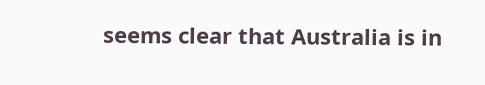seems clear that Australia is in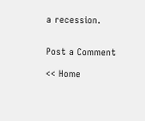a recession.


Post a Comment

<< Home